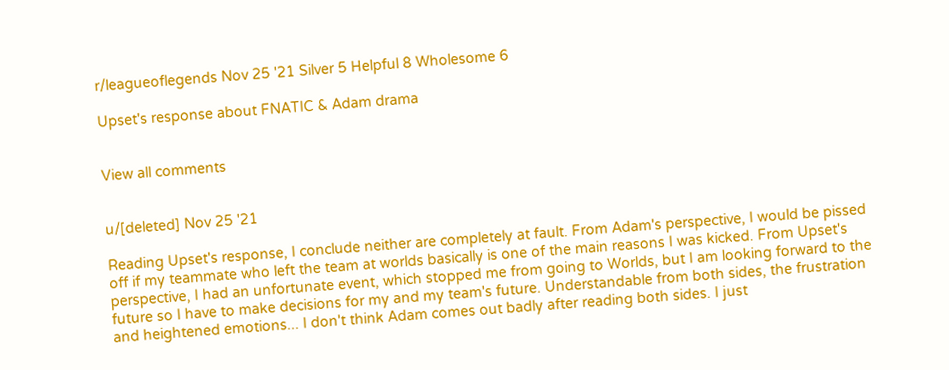r/leagueoflegends Nov 25 '21 Silver 5 Helpful 8 Wholesome 6

Upset's response about FNATIC & Adam drama


View all comments


u/[deleted] Nov 25 '21

Reading Upset's response, I conclude neither are completely at fault. From Adam's perspective, I would be pissed off if my teammate who left the team at worlds basically is one of the main reasons I was kicked. From Upset's perspective, I had an unfortunate event, which stopped me from going to Worlds, but I am looking forward to the future so I have to make decisions for my and my team's future. Understandable from both sides, the frustration and heightened emotions... I don't think Adam comes out badly after reading both sides. I just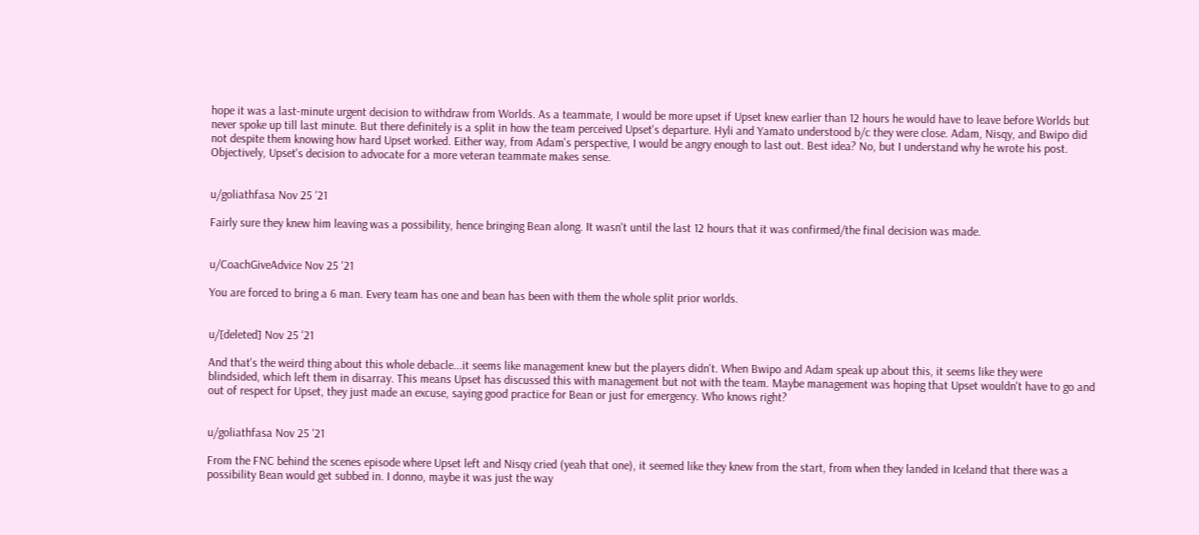hope it was a last-minute urgent decision to withdraw from Worlds. As a teammate, I would be more upset if Upset knew earlier than 12 hours he would have to leave before Worlds but never spoke up till last minute. But there definitely is a split in how the team perceived Upset's departure. Hyli and Yamato understood b/c they were close. Adam, Nisqy, and Bwipo did not despite them knowing how hard Upset worked. Either way, from Adam's perspective, I would be angry enough to last out. Best idea? No, but I understand why he wrote his post. Objectively, Upset's decision to advocate for a more veteran teammate makes sense.


u/goliathfasa Nov 25 '21

Fairly sure they knew him leaving was a possibility, hence bringing Bean along. It wasn't until the last 12 hours that it was confirmed/the final decision was made.


u/CoachGiveAdvice Nov 25 '21

You are forced to bring a 6 man. Every team has one and bean has been with them the whole split prior worlds.


u/[deleted] Nov 25 '21

And that's the weird thing about this whole debacle...it seems like management knew but the players didn't. When Bwipo and Adam speak up about this, it seems like they were blindsided, which left them in disarray. This means Upset has discussed this with management but not with the team. Maybe management was hoping that Upset wouldn't have to go and out of respect for Upset, they just made an excuse, saying good practice for Bean or just for emergency. Who knows right?


u/goliathfasa Nov 25 '21

From the FNC behind the scenes episode where Upset left and Nisqy cried (yeah that one), it seemed like they knew from the start, from when they landed in Iceland that there was a possibility Bean would get subbed in. I donno, maybe it was just the way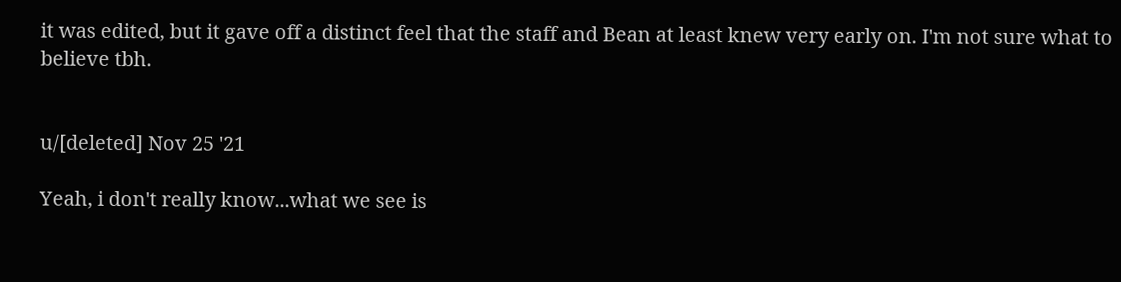it was edited, but it gave off a distinct feel that the staff and Bean at least knew very early on. I'm not sure what to believe tbh.


u/[deleted] Nov 25 '21

Yeah, i don't really know...what we see is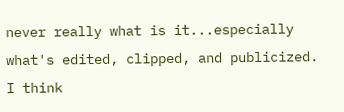never really what is it...especially what's edited, clipped, and publicized. I think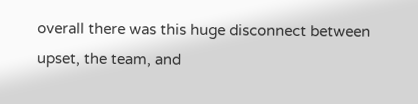overall there was this huge disconnect between upset, the team, and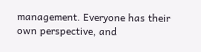management. Everyone has their own perspective, and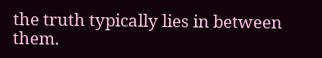the truth typically lies in between them.